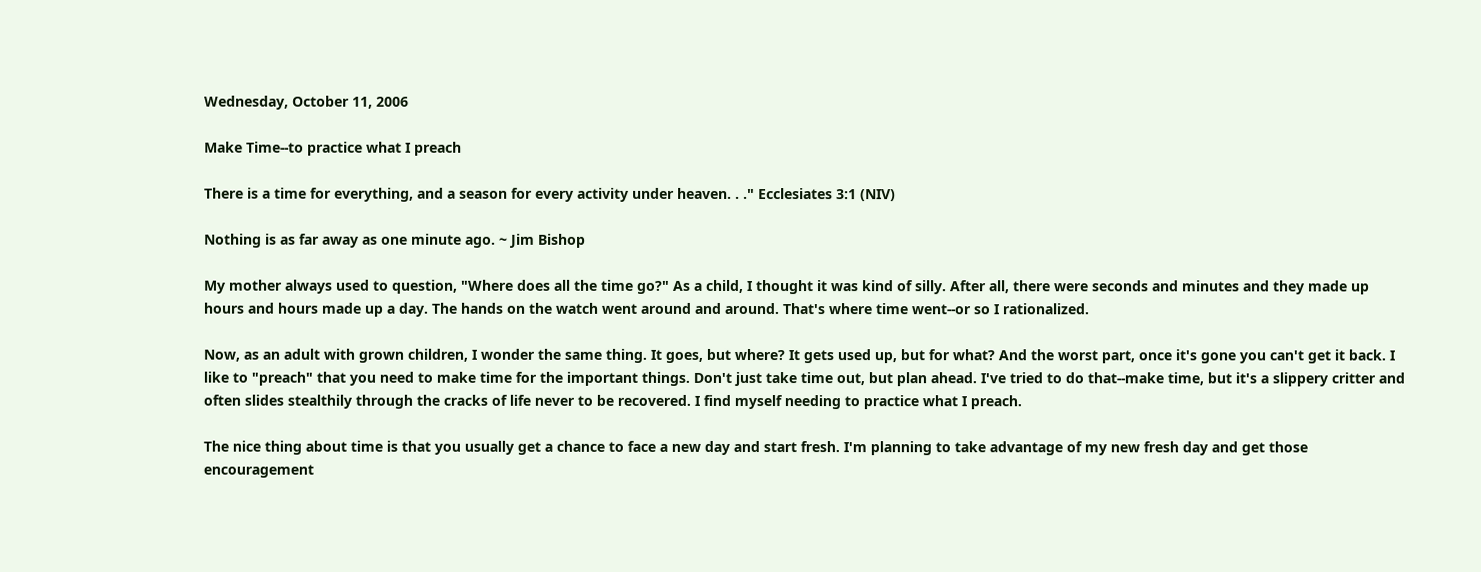Wednesday, October 11, 2006

Make Time--to practice what I preach

There is a time for everything, and a season for every activity under heaven. . ." Ecclesiates 3:1 (NIV)

Nothing is as far away as one minute ago. ~ Jim Bishop

My mother always used to question, "Where does all the time go?" As a child, I thought it was kind of silly. After all, there were seconds and minutes and they made up hours and hours made up a day. The hands on the watch went around and around. That's where time went--or so I rationalized.

Now, as an adult with grown children, I wonder the same thing. It goes, but where? It gets used up, but for what? And the worst part, once it's gone you can't get it back. I like to "preach" that you need to make time for the important things. Don't just take time out, but plan ahead. I've tried to do that--make time, but it's a slippery critter and often slides stealthily through the cracks of life never to be recovered. I find myself needing to practice what I preach.

The nice thing about time is that you usually get a chance to face a new day and start fresh. I'm planning to take advantage of my new fresh day and get those encouragement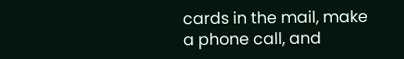cards in the mail, make a phone call, and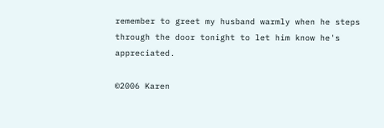remember to greet my husband warmly when he steps through the door tonight to let him know he's appreciated.

©2006 Karen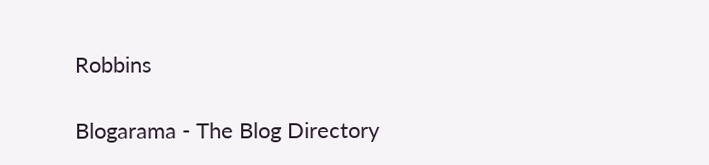Robbins

Blogarama - The Blog Directory